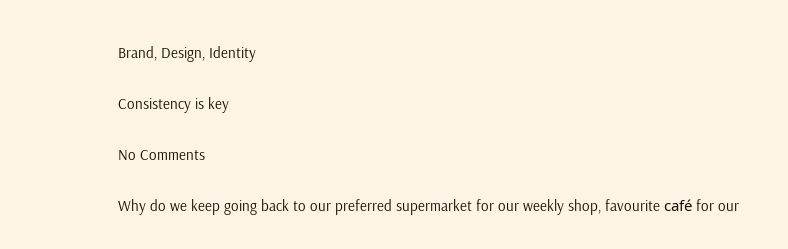Brand, Design, Identity

Consistency is key

No Comments

Why do we keep going back to our preferred supermarket for our weekly shop, favourite café for our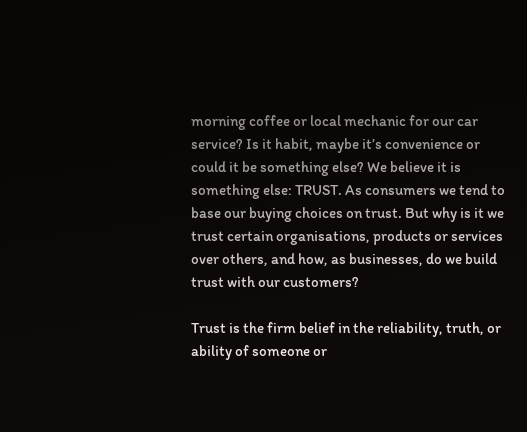morning coffee or local mechanic for our car service? Is it habit, maybe it’s convenience or could it be something else? We believe it is something else: TRUST. As consumers we tend to base our buying choices on trust. But why is it we trust certain organisations, products or services over others, and how, as businesses, do we build trust with our customers?

Trust is the firm belief in the reliability, truth, or ability of someone or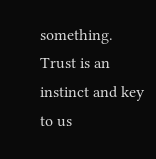something. Trust is an instinct and key to us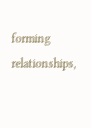forming relationships,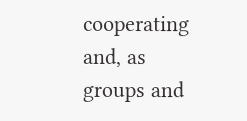cooperating and, as groups and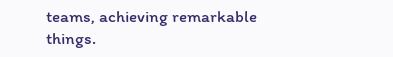teams, achieving remarkable things.